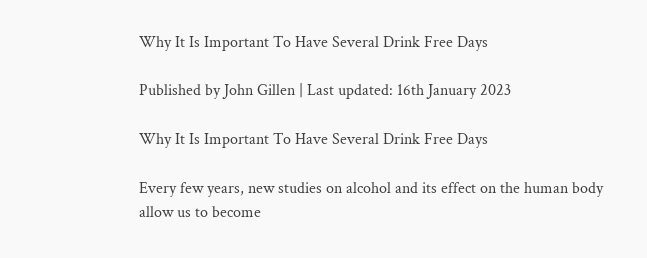Why It Is Important To Have Several Drink Free Days

Published by John Gillen | Last updated: 16th January 2023

Why It Is Important To Have Several Drink Free Days

Every few years, new studies on alcohol and its effect on the human body allow us to become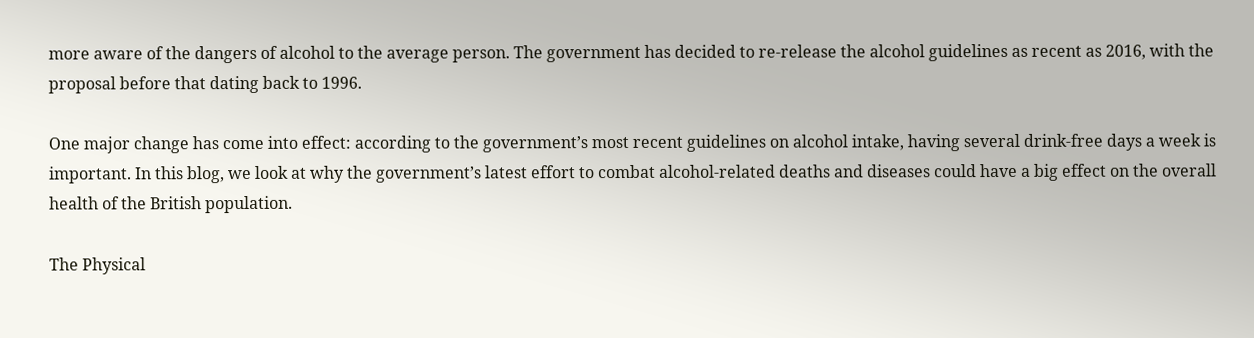more aware of the dangers of alcohol to the average person. The government has decided to re-release the alcohol guidelines as recent as 2016, with the proposal before that dating back to 1996.

One major change has come into effect: according to the government’s most recent guidelines on alcohol intake, having several drink-free days a week is important. In this blog, we look at why the government’s latest effort to combat alcohol-related deaths and diseases could have a big effect on the overall health of the British population.

The Physical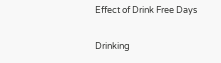Effect of Drink Free Days

Drinking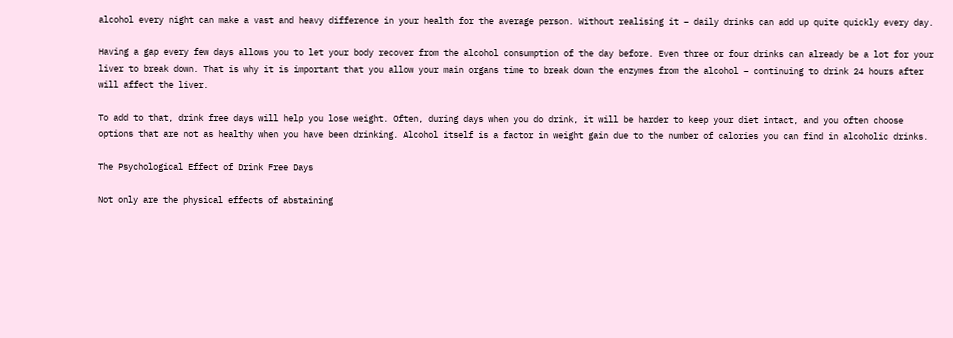alcohol every night can make a vast and heavy difference in your health for the average person. Without realising it – daily drinks can add up quite quickly every day.

Having a gap every few days allows you to let your body recover from the alcohol consumption of the day before. Even three or four drinks can already be a lot for your liver to break down. That is why it is important that you allow your main organs time to break down the enzymes from the alcohol – continuing to drink 24 hours after will affect the liver.

To add to that, drink free days will help you lose weight. Often, during days when you do drink, it will be harder to keep your diet intact, and you often choose options that are not as healthy when you have been drinking. Alcohol itself is a factor in weight gain due to the number of calories you can find in alcoholic drinks.

The Psychological Effect of Drink Free Days

Not only are the physical effects of abstaining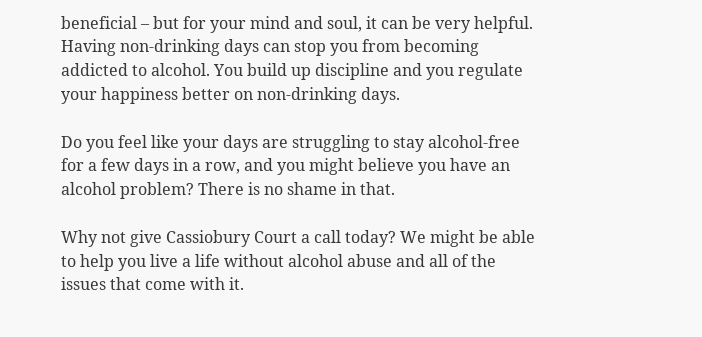beneficial – but for your mind and soul, it can be very helpful. Having non-drinking days can stop you from becoming addicted to alcohol. You build up discipline and you regulate your happiness better on non-drinking days.

Do you feel like your days are struggling to stay alcohol-free for a few days in a row, and you might believe you have an alcohol problem? There is no shame in that.

Why not give Cassiobury Court a call today? We might be able to help you live a life without alcohol abuse and all of the issues that come with it.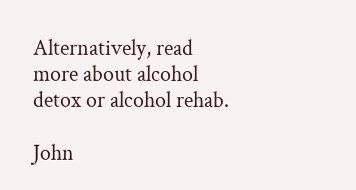Alternatively, read more about alcohol detox or alcohol rehab.

John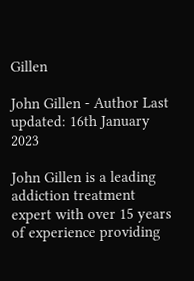Gillen

John Gillen - Author Last updated: 16th January 2023

John Gillen is a leading addiction treatment expert with over 15 years of experience providing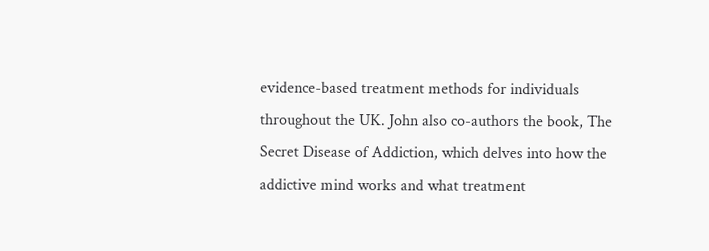evidence-based treatment methods for individuals throughout the UK. John also co-authors the book, The Secret Disease of Addiction, which delves into how the addictive mind works and what treatment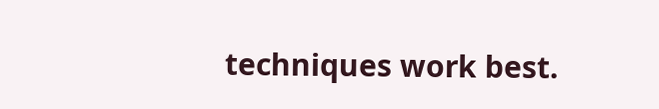techniques work best.